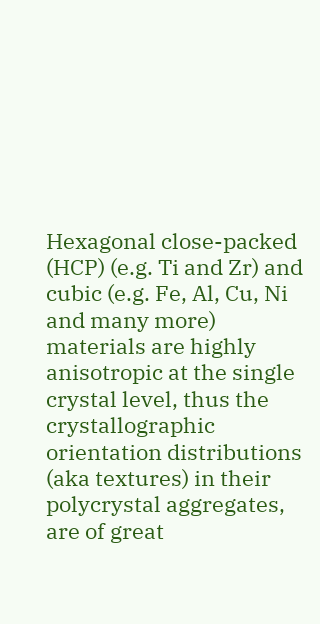Hexagonal close-packed (HCP) (e.g. Ti and Zr) and cubic (e.g. Fe, Al, Cu, Ni and many more) materials are highly anisotropic at the single crystal level, thus the crystallographic orientation distributions (aka textures) in their polycrystal aggregates, are of great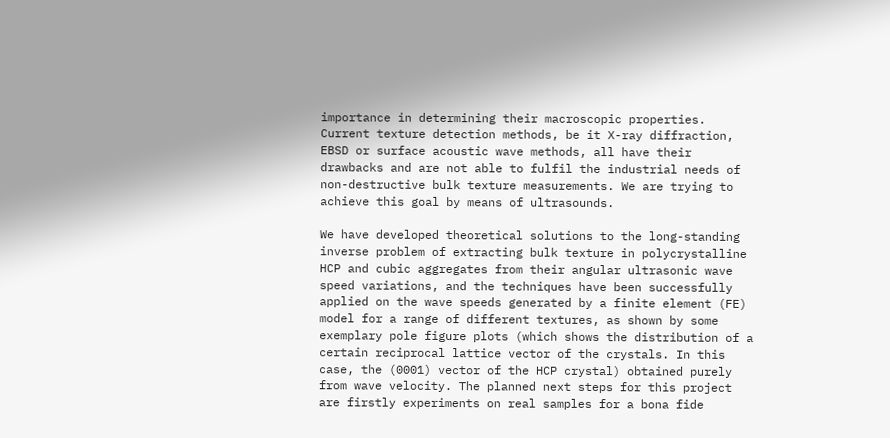importance in determining their macroscopic properties. Current texture detection methods, be it X-ray diffraction, EBSD or surface acoustic wave methods, all have their drawbacks and are not able to fulfil the industrial needs of non-destructive bulk texture measurements. We are trying to achieve this goal by means of ultrasounds.

We have developed theoretical solutions to the long-standing inverse problem of extracting bulk texture in polycrystalline HCP and cubic aggregates from their angular ultrasonic wave speed variations, and the techniques have been successfully applied on the wave speeds generated by a finite element (FE) model for a range of different textures, as shown by some exemplary pole figure plots (which shows the distribution of a certain reciprocal lattice vector of the crystals. In this case, the (0001) vector of the HCP crystal) obtained purely from wave velocity. The planned next steps for this project are firstly experiments on real samples for a bona fide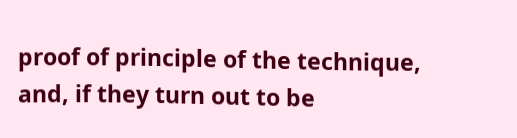proof of principle of the technique, and, if they turn out to be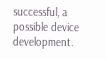successful, a possible device development.